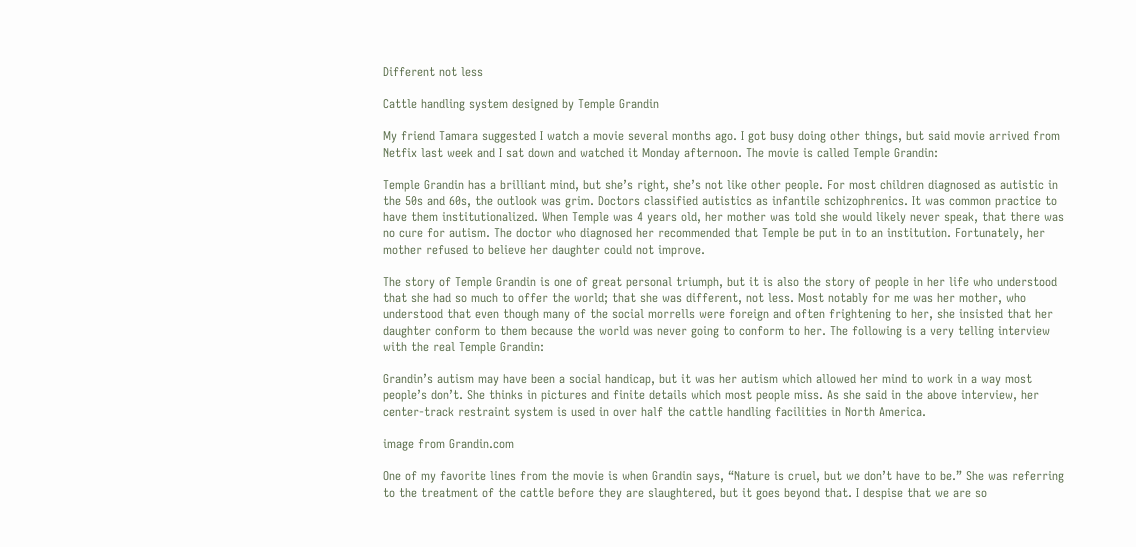Different not less

Cattle handling system designed by Temple Grandin

My friend Tamara suggested I watch a movie several months ago. I got busy doing other things, but said movie arrived from Netfix last week and I sat down and watched it Monday afternoon. The movie is called Temple Grandin:

Temple Grandin has a brilliant mind, but she’s right, she’s not like other people. For most children diagnosed as autistic in the 50s and 60s, the outlook was grim. Doctors classified autistics as infantile schizophrenics. It was common practice to have them institutionalized. When Temple was 4 years old, her mother was told she would likely never speak, that there was no cure for autism. The doctor who diagnosed her recommended that Temple be put in to an institution. Fortunately, her mother refused to believe her daughter could not improve.

The story of Temple Grandin is one of great personal triumph, but it is also the story of people in her life who understood that she had so much to offer the world; that she was different, not less. Most notably for me was her mother, who understood that even though many of the social morrells were foreign and often frightening to her, she insisted that her daughter conform to them because the world was never going to conform to her. The following is a very telling interview with the real Temple Grandin:

Grandin’s autism may have been a social handicap, but it was her autism which allowed her mind to work in a way most people’s don’t. She thinks in pictures and finite details which most people miss. As she said in the above interview, her center-track restraint system is used in over half the cattle handling facilities in North America.

image from Grandin.com

One of my favorite lines from the movie is when Grandin says, “Nature is cruel, but we don’t have to be.” She was referring to the treatment of the cattle before they are slaughtered, but it goes beyond that. I despise that we are so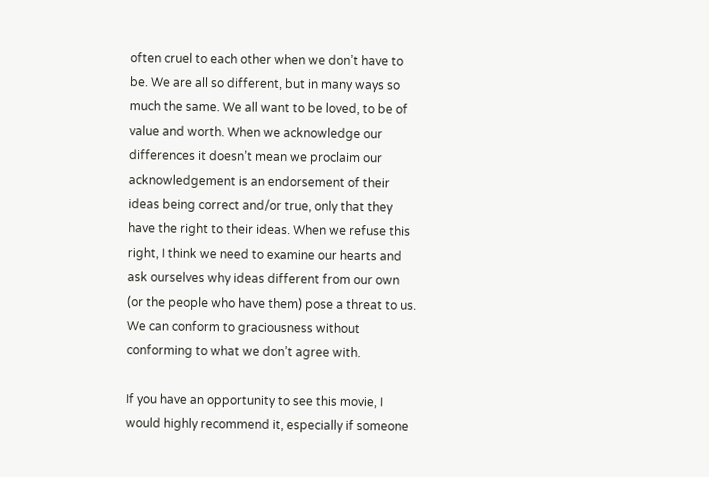often cruel to each other when we don’t have to be. We are all so different, but in many ways so much the same. We all want to be loved, to be of value and worth. When we acknowledge our differences it doesn’t mean we proclaim our acknowledgement is an endorsement of their ideas being correct and/or true, only that they have the right to their ideas. When we refuse this right, I think we need to examine our hearts and ask ourselves why ideas different from our own (or the people who have them) pose a threat to us. We can conform to graciousness without conforming to what we don’t agree with.

If you have an opportunity to see this movie, I would highly recommend it, especially if someone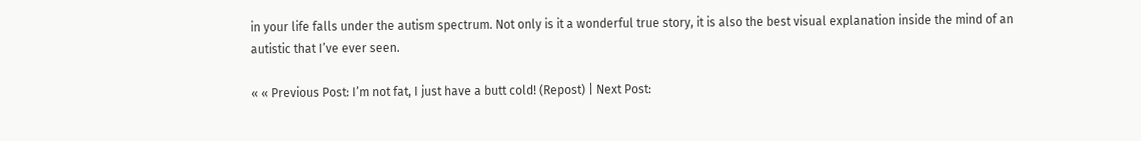in your life falls under the autism spectrum. Not only is it a wonderful true story, it is also the best visual explanation inside the mind of an autistic that I’ve ever seen.

« « Previous Post: I’m not fat, I just have a butt cold! (Repost) | Next Post: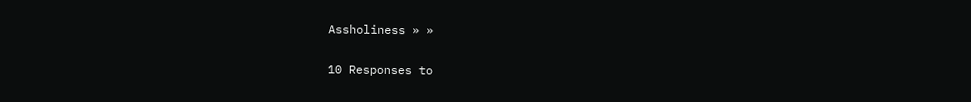Assholiness » »

10 Responses to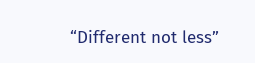“Different not less”